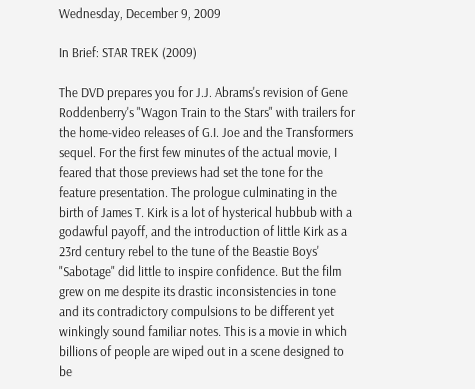Wednesday, December 9, 2009

In Brief: STAR TREK (2009)

The DVD prepares you for J.J. Abrams's revision of Gene Roddenberry's "Wagon Train to the Stars" with trailers for the home-video releases of G.I. Joe and the Transformers sequel. For the first few minutes of the actual movie, I feared that those previews had set the tone for the feature presentation. The prologue culminating in the birth of James T. Kirk is a lot of hysterical hubbub with a godawful payoff, and the introduction of little Kirk as a 23rd century rebel to the tune of the Beastie Boys' "Sabotage" did little to inspire confidence. But the film grew on me despite its drastic inconsistencies in tone and its contradictory compulsions to be different yet winkingly sound familiar notes. This is a movie in which billions of people are wiped out in a scene designed to be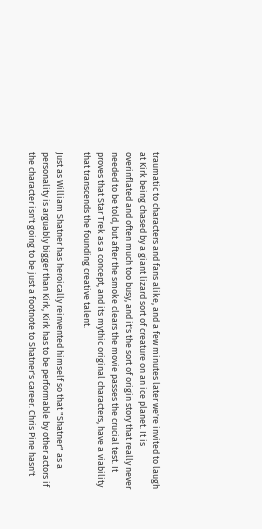traumatic to characters and fans alike, and a few minutes later we're invited to laugh at Kirk being chased by a giant lizard sort of creature on an ice planet. It is overinflated and often much too busy, and it's the sort of origin story that really never needed to be told, but after the smoke clears the movie passes the crucial test. It proves that Star Trek as a concept, and its mythic original characters, have a viability that transcends the founding creative talent.

Just as William Shatner has heroically reinvented himself so that "Shatner" as a personality is arguably bigger than Kirk, Kirk has to be performable by other actors if the character isn't going to be just a footnote to Shatner's career. Chris Pine hasn't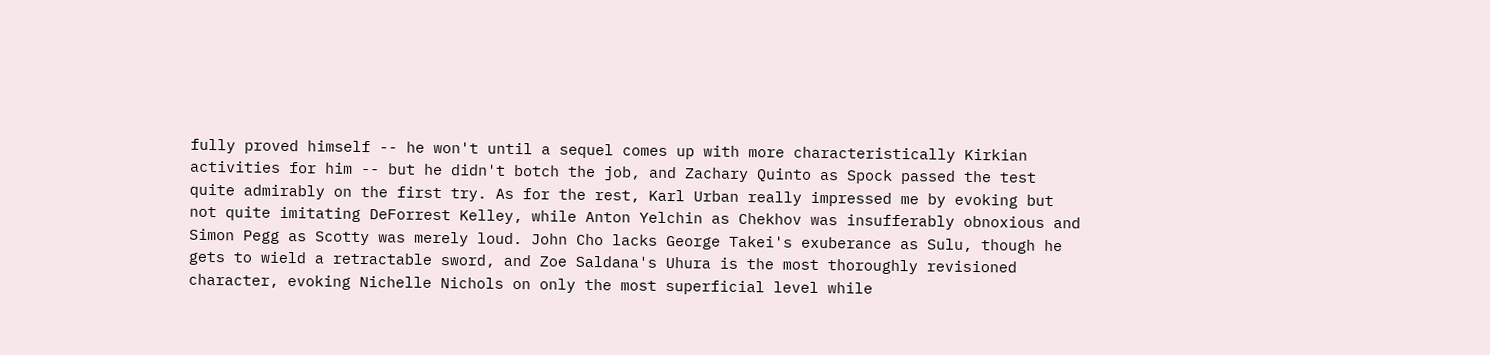fully proved himself -- he won't until a sequel comes up with more characteristically Kirkian activities for him -- but he didn't botch the job, and Zachary Quinto as Spock passed the test quite admirably on the first try. As for the rest, Karl Urban really impressed me by evoking but not quite imitating DeForrest Kelley, while Anton Yelchin as Chekhov was insufferably obnoxious and Simon Pegg as Scotty was merely loud. John Cho lacks George Takei's exuberance as Sulu, though he gets to wield a retractable sword, and Zoe Saldana's Uhura is the most thoroughly revisioned character, evoking Nichelle Nichols on only the most superficial level while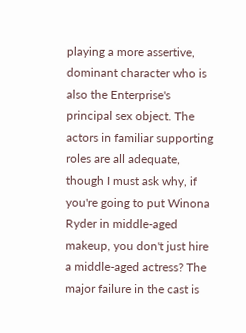playing a more assertive, dominant character who is also the Enterprise's principal sex object. The actors in familiar supporting roles are all adequate, though I must ask why, if you're going to put Winona Ryder in middle-aged makeup, you don't just hire a middle-aged actress? The major failure in the cast is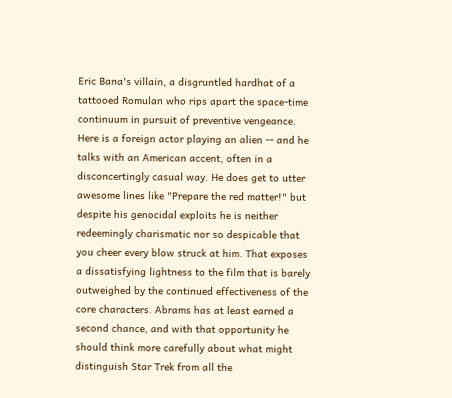Eric Bana's villain, a disgruntled hardhat of a tattooed Romulan who rips apart the space-time continuum in pursuit of preventive vengeance. Here is a foreign actor playing an alien -- and he talks with an American accent, often in a disconcertingly casual way. He does get to utter awesome lines like "Prepare the red matter!" but despite his genocidal exploits he is neither redeemingly charismatic nor so despicable that you cheer every blow struck at him. That exposes a dissatisfying lightness to the film that is barely outweighed by the continued effectiveness of the core characters. Abrams has at least earned a second chance, and with that opportunity he should think more carefully about what might distinguish Star Trek from all the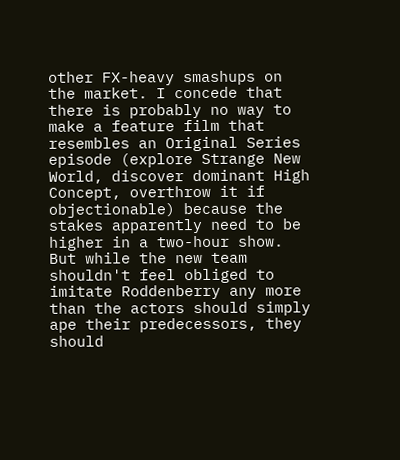other FX-heavy smashups on the market. I concede that there is probably no way to make a feature film that resembles an Original Series episode (explore Strange New World, discover dominant High Concept, overthrow it if objectionable) because the stakes apparently need to be higher in a two-hour show. But while the new team shouldn't feel obliged to imitate Roddenberry any more than the actors should simply ape their predecessors, they should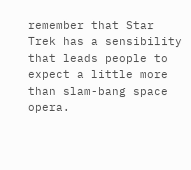remember that Star Trek has a sensibility that leads people to expect a little more than slam-bang space opera.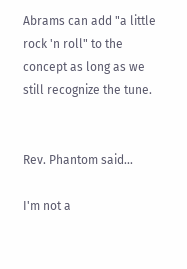Abrams can add "a little rock 'n roll" to the concept as long as we still recognize the tune.


Rev. Phantom said...

I'm not a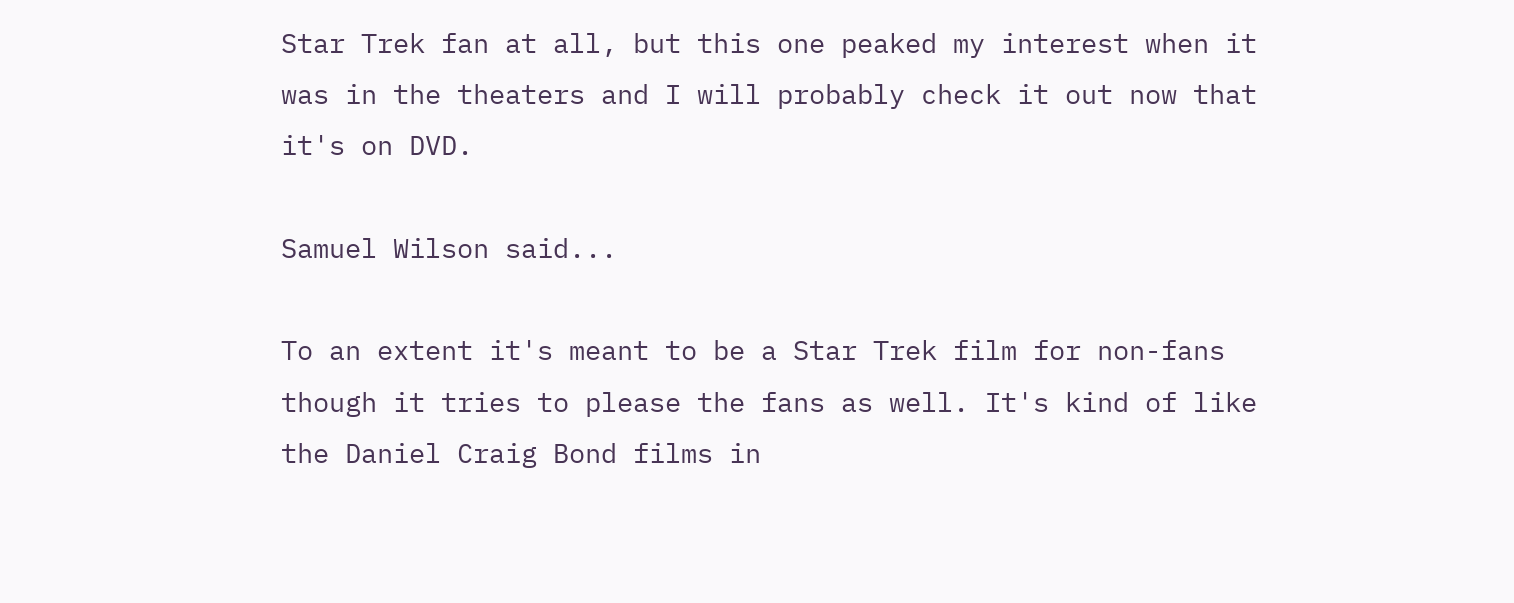Star Trek fan at all, but this one peaked my interest when it was in the theaters and I will probably check it out now that it's on DVD.

Samuel Wilson said...

To an extent it's meant to be a Star Trek film for non-fans though it tries to please the fans as well. It's kind of like the Daniel Craig Bond films in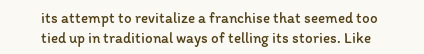its attempt to revitalize a franchise that seemed too tied up in traditional ways of telling its stories. Like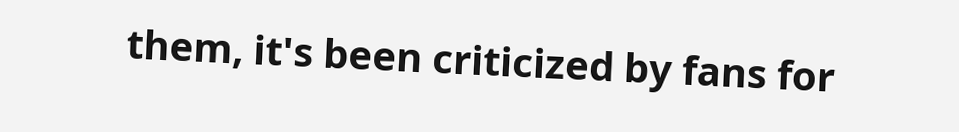them, it's been criticized by fans for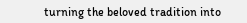turning the beloved tradition into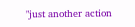"just another action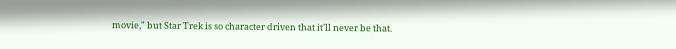movie," but Star Trek is so character driven that it'll never be that.